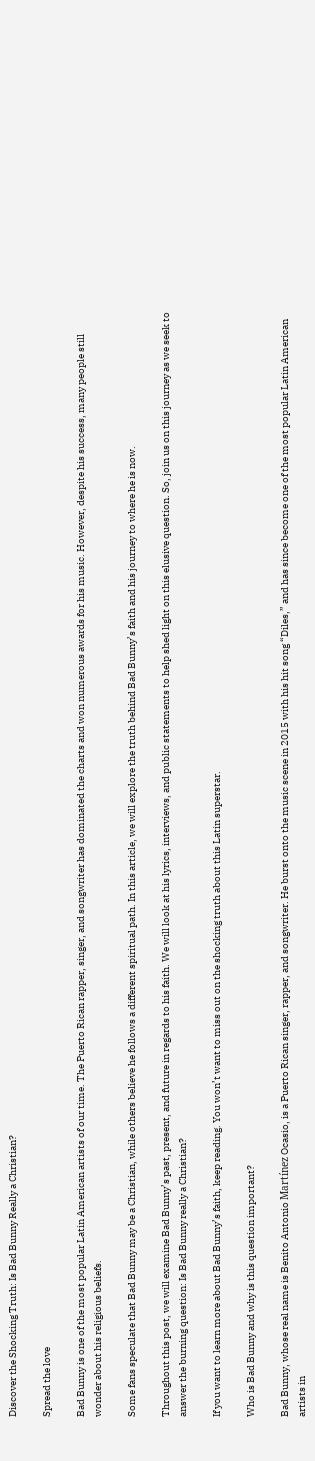Discover the Shocking Truth: Is Bad Bunny Really a Christian?

Spread the love

Bad Bunny is one of the most popular Latin American artists of our time. The Puerto Rican rapper, singer, and songwriter has dominated the charts and won numerous awards for his music. However, despite his success, many people still wonder about his religious beliefs.

Some fans speculate that Bad Bunny may be a Christian, while others believe he follows a different spiritual path. In this article, we will explore the truth behind Bad Bunny’s faith and his journey to where he is now.

Throughout this post, we will examine Bad Bunny’s past, present, and future in regards to his faith. We will look at his lyrics, interviews, and public statements to help shed light on this elusive question. So, join us on this journey as we seek to answer the burning question: Is Bad Bunny really a Christian?

If you want to learn more about Bad Bunny’s faith, keep reading. You won’t want to miss out on the shocking truth about this Latin superstar.

Who is Bad Bunny and why is this question important?

Bad Bunny, whose real name is Benito Antonio Martínez Ocasio, is a Puerto Rican singer, rapper, and songwriter. He burst onto the music scene in 2015 with his hit song “Diles,” and has since become one of the most popular Latin American artists in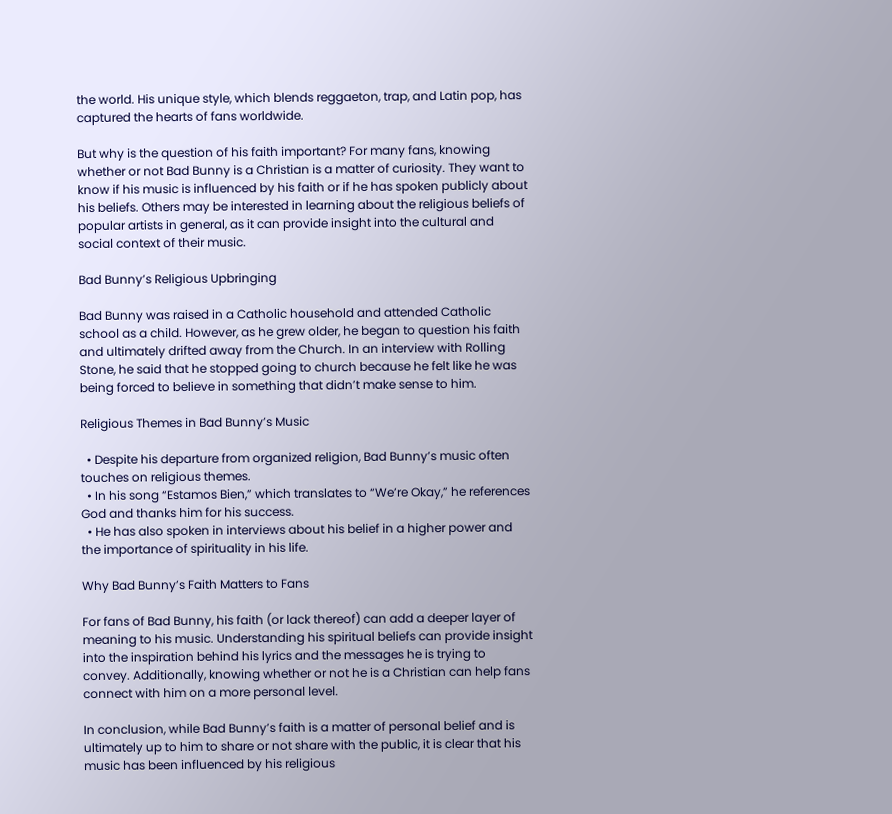the world. His unique style, which blends reggaeton, trap, and Latin pop, has captured the hearts of fans worldwide.

But why is the question of his faith important? For many fans, knowing whether or not Bad Bunny is a Christian is a matter of curiosity. They want to know if his music is influenced by his faith or if he has spoken publicly about his beliefs. Others may be interested in learning about the religious beliefs of popular artists in general, as it can provide insight into the cultural and social context of their music.

Bad Bunny’s Religious Upbringing

Bad Bunny was raised in a Catholic household and attended Catholic school as a child. However, as he grew older, he began to question his faith and ultimately drifted away from the Church. In an interview with Rolling Stone, he said that he stopped going to church because he felt like he was being forced to believe in something that didn’t make sense to him.

Religious Themes in Bad Bunny’s Music

  • Despite his departure from organized religion, Bad Bunny’s music often touches on religious themes.
  • In his song “Estamos Bien,” which translates to “We’re Okay,” he references God and thanks him for his success.
  • He has also spoken in interviews about his belief in a higher power and the importance of spirituality in his life.

Why Bad Bunny’s Faith Matters to Fans

For fans of Bad Bunny, his faith (or lack thereof) can add a deeper layer of meaning to his music. Understanding his spiritual beliefs can provide insight into the inspiration behind his lyrics and the messages he is trying to convey. Additionally, knowing whether or not he is a Christian can help fans connect with him on a more personal level.

In conclusion, while Bad Bunny’s faith is a matter of personal belief and is ultimately up to him to share or not share with the public, it is clear that his music has been influenced by his religious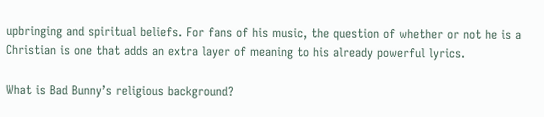upbringing and spiritual beliefs. For fans of his music, the question of whether or not he is a Christian is one that adds an extra layer of meaning to his already powerful lyrics.

What is Bad Bunny’s religious background?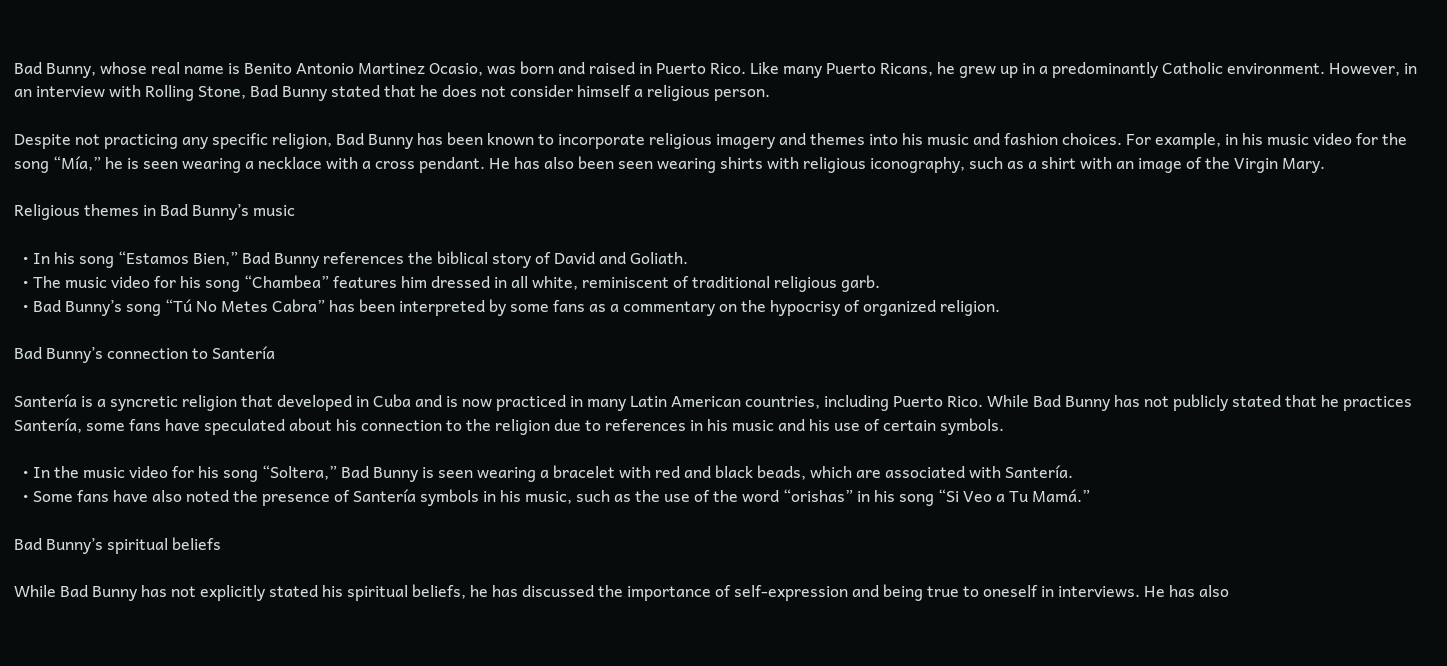Bad Bunny, whose real name is Benito Antonio Martinez Ocasio, was born and raised in Puerto Rico. Like many Puerto Ricans, he grew up in a predominantly Catholic environment. However, in an interview with Rolling Stone, Bad Bunny stated that he does not consider himself a religious person.

Despite not practicing any specific religion, Bad Bunny has been known to incorporate religious imagery and themes into his music and fashion choices. For example, in his music video for the song “Mía,” he is seen wearing a necklace with a cross pendant. He has also been seen wearing shirts with religious iconography, such as a shirt with an image of the Virgin Mary.

Religious themes in Bad Bunny’s music

  • In his song “Estamos Bien,” Bad Bunny references the biblical story of David and Goliath.
  • The music video for his song “Chambea” features him dressed in all white, reminiscent of traditional religious garb.
  • Bad Bunny’s song “Tú No Metes Cabra” has been interpreted by some fans as a commentary on the hypocrisy of organized religion.

Bad Bunny’s connection to Santería

Santería is a syncretic religion that developed in Cuba and is now practiced in many Latin American countries, including Puerto Rico. While Bad Bunny has not publicly stated that he practices Santería, some fans have speculated about his connection to the religion due to references in his music and his use of certain symbols.

  • In the music video for his song “Soltera,” Bad Bunny is seen wearing a bracelet with red and black beads, which are associated with Santería.
  • Some fans have also noted the presence of Santería symbols in his music, such as the use of the word “orishas” in his song “Si Veo a Tu Mamá.”

Bad Bunny’s spiritual beliefs

While Bad Bunny has not explicitly stated his spiritual beliefs, he has discussed the importance of self-expression and being true to oneself in interviews. He has also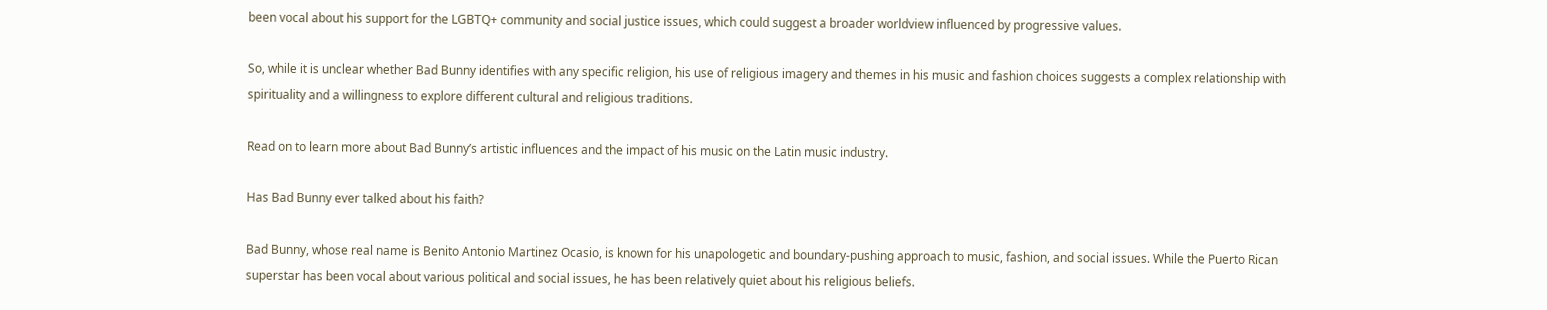been vocal about his support for the LGBTQ+ community and social justice issues, which could suggest a broader worldview influenced by progressive values.

So, while it is unclear whether Bad Bunny identifies with any specific religion, his use of religious imagery and themes in his music and fashion choices suggests a complex relationship with spirituality and a willingness to explore different cultural and religious traditions.

Read on to learn more about Bad Bunny’s artistic influences and the impact of his music on the Latin music industry.

Has Bad Bunny ever talked about his faith?

Bad Bunny, whose real name is Benito Antonio Martinez Ocasio, is known for his unapologetic and boundary-pushing approach to music, fashion, and social issues. While the Puerto Rican superstar has been vocal about various political and social issues, he has been relatively quiet about his religious beliefs.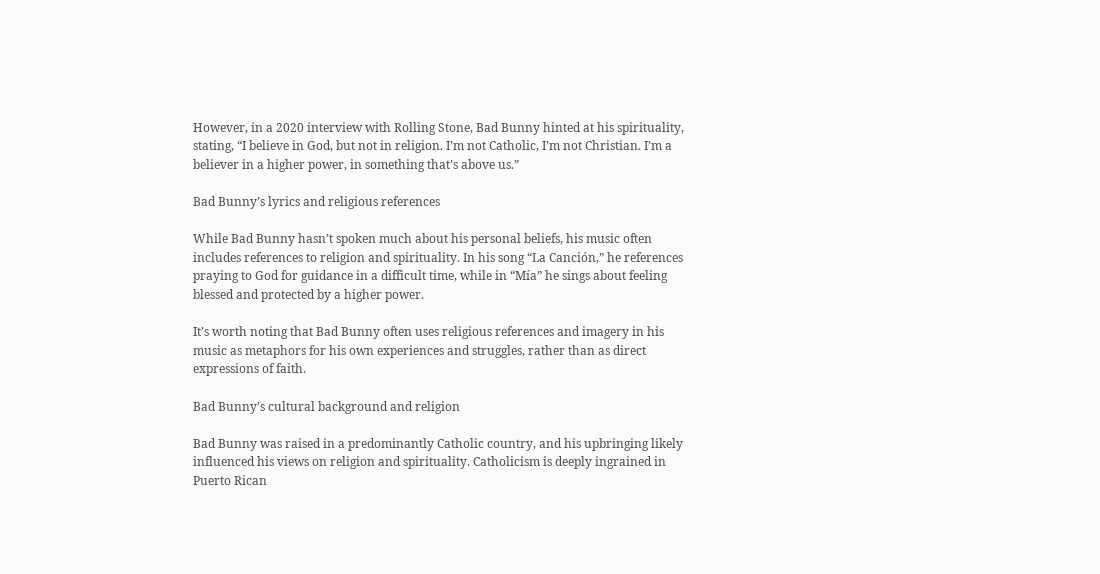However, in a 2020 interview with Rolling Stone, Bad Bunny hinted at his spirituality, stating, “I believe in God, but not in religion. I’m not Catholic, I’m not Christian. I’m a believer in a higher power, in something that’s above us.”

Bad Bunny’s lyrics and religious references

While Bad Bunny hasn’t spoken much about his personal beliefs, his music often includes references to religion and spirituality. In his song “La Canción,” he references praying to God for guidance in a difficult time, while in “Mía” he sings about feeling blessed and protected by a higher power.

It’s worth noting that Bad Bunny often uses religious references and imagery in his music as metaphors for his own experiences and struggles, rather than as direct expressions of faith.

Bad Bunny’s cultural background and religion

Bad Bunny was raised in a predominantly Catholic country, and his upbringing likely influenced his views on religion and spirituality. Catholicism is deeply ingrained in Puerto Rican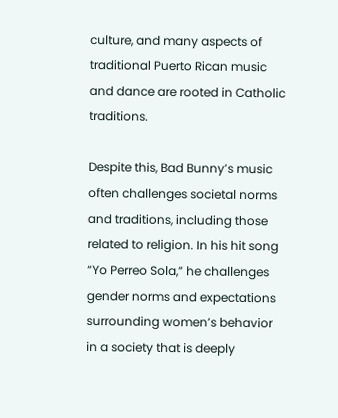culture, and many aspects of traditional Puerto Rican music and dance are rooted in Catholic traditions.

Despite this, Bad Bunny’s music often challenges societal norms and traditions, including those related to religion. In his hit song “Yo Perreo Sola,” he challenges gender norms and expectations surrounding women’s behavior in a society that is deeply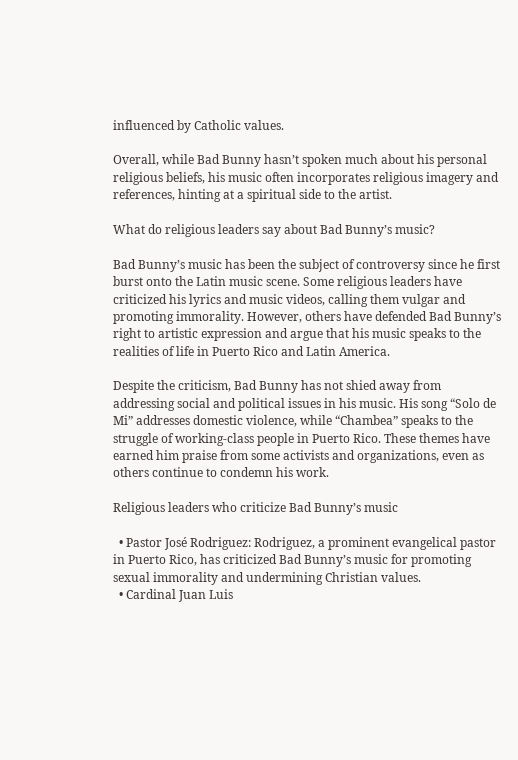influenced by Catholic values.

Overall, while Bad Bunny hasn’t spoken much about his personal religious beliefs, his music often incorporates religious imagery and references, hinting at a spiritual side to the artist.

What do religious leaders say about Bad Bunny’s music?

Bad Bunny’s music has been the subject of controversy since he first burst onto the Latin music scene. Some religious leaders have criticized his lyrics and music videos, calling them vulgar and promoting immorality. However, others have defended Bad Bunny’s right to artistic expression and argue that his music speaks to the realities of life in Puerto Rico and Latin America.

Despite the criticism, Bad Bunny has not shied away from addressing social and political issues in his music. His song “Solo de Mi” addresses domestic violence, while “Chambea” speaks to the struggle of working-class people in Puerto Rico. These themes have earned him praise from some activists and organizations, even as others continue to condemn his work.

Religious leaders who criticize Bad Bunny’s music

  • Pastor José Rodriguez: Rodriguez, a prominent evangelical pastor in Puerto Rico, has criticized Bad Bunny’s music for promoting sexual immorality and undermining Christian values.
  • Cardinal Juan Luis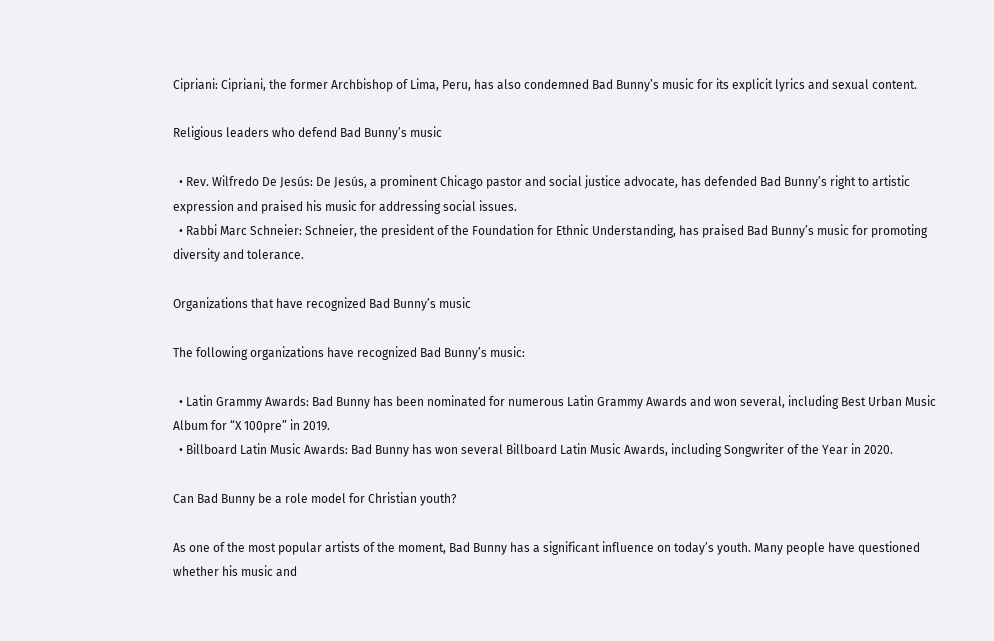Cipriani: Cipriani, the former Archbishop of Lima, Peru, has also condemned Bad Bunny’s music for its explicit lyrics and sexual content.

Religious leaders who defend Bad Bunny’s music

  • Rev. Wilfredo De Jesús: De Jesús, a prominent Chicago pastor and social justice advocate, has defended Bad Bunny’s right to artistic expression and praised his music for addressing social issues.
  • Rabbi Marc Schneier: Schneier, the president of the Foundation for Ethnic Understanding, has praised Bad Bunny’s music for promoting diversity and tolerance.

Organizations that have recognized Bad Bunny’s music

The following organizations have recognized Bad Bunny’s music:

  • Latin Grammy Awards: Bad Bunny has been nominated for numerous Latin Grammy Awards and won several, including Best Urban Music Album for “X 100pre” in 2019.
  • Billboard Latin Music Awards: Bad Bunny has won several Billboard Latin Music Awards, including Songwriter of the Year in 2020.

Can Bad Bunny be a role model for Christian youth?

As one of the most popular artists of the moment, Bad Bunny has a significant influence on today’s youth. Many people have questioned whether his music and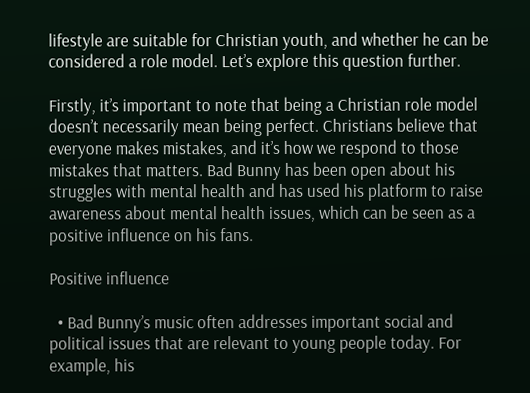lifestyle are suitable for Christian youth, and whether he can be considered a role model. Let’s explore this question further.

Firstly, it’s important to note that being a Christian role model doesn’t necessarily mean being perfect. Christians believe that everyone makes mistakes, and it’s how we respond to those mistakes that matters. Bad Bunny has been open about his struggles with mental health and has used his platform to raise awareness about mental health issues, which can be seen as a positive influence on his fans.

Positive influence

  • Bad Bunny’s music often addresses important social and political issues that are relevant to young people today. For example, his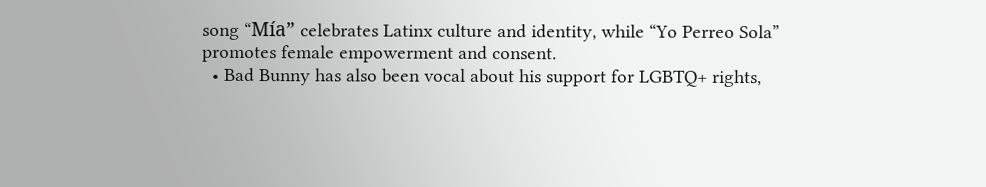song “Mía” celebrates Latinx culture and identity, while “Yo Perreo Sola” promotes female empowerment and consent.
  • Bad Bunny has also been vocal about his support for LGBTQ+ rights,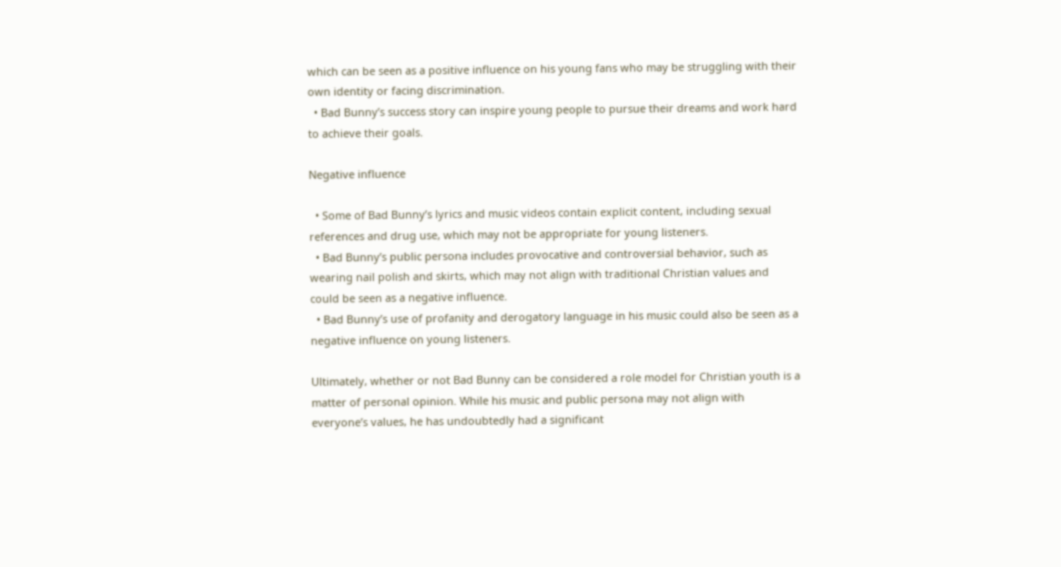which can be seen as a positive influence on his young fans who may be struggling with their own identity or facing discrimination.
  • Bad Bunny’s success story can inspire young people to pursue their dreams and work hard to achieve their goals.

Negative influence

  • Some of Bad Bunny’s lyrics and music videos contain explicit content, including sexual references and drug use, which may not be appropriate for young listeners.
  • Bad Bunny’s public persona includes provocative and controversial behavior, such as wearing nail polish and skirts, which may not align with traditional Christian values and could be seen as a negative influence.
  • Bad Bunny’s use of profanity and derogatory language in his music could also be seen as a negative influence on young listeners.

Ultimately, whether or not Bad Bunny can be considered a role model for Christian youth is a matter of personal opinion. While his music and public persona may not align with everyone’s values, he has undoubtedly had a significant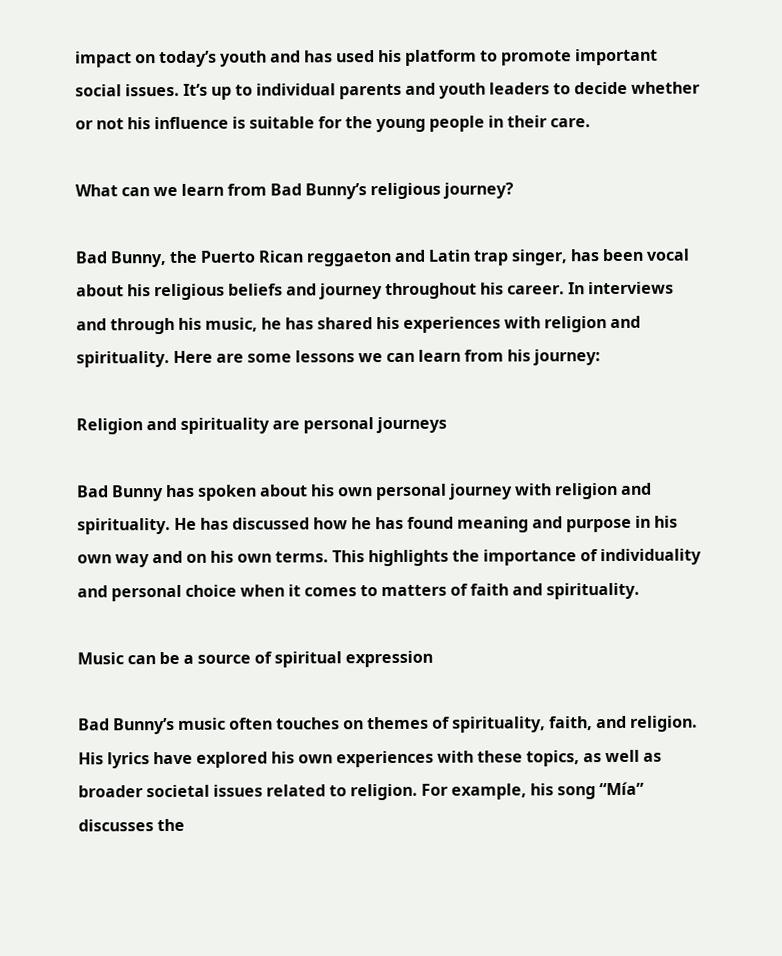impact on today’s youth and has used his platform to promote important social issues. It’s up to individual parents and youth leaders to decide whether or not his influence is suitable for the young people in their care.

What can we learn from Bad Bunny’s religious journey?

Bad Bunny, the Puerto Rican reggaeton and Latin trap singer, has been vocal about his religious beliefs and journey throughout his career. In interviews and through his music, he has shared his experiences with religion and spirituality. Here are some lessons we can learn from his journey:

Religion and spirituality are personal journeys

Bad Bunny has spoken about his own personal journey with religion and spirituality. He has discussed how he has found meaning and purpose in his own way and on his own terms. This highlights the importance of individuality and personal choice when it comes to matters of faith and spirituality.

Music can be a source of spiritual expression

Bad Bunny’s music often touches on themes of spirituality, faith, and religion. His lyrics have explored his own experiences with these topics, as well as broader societal issues related to religion. For example, his song “Mía” discusses the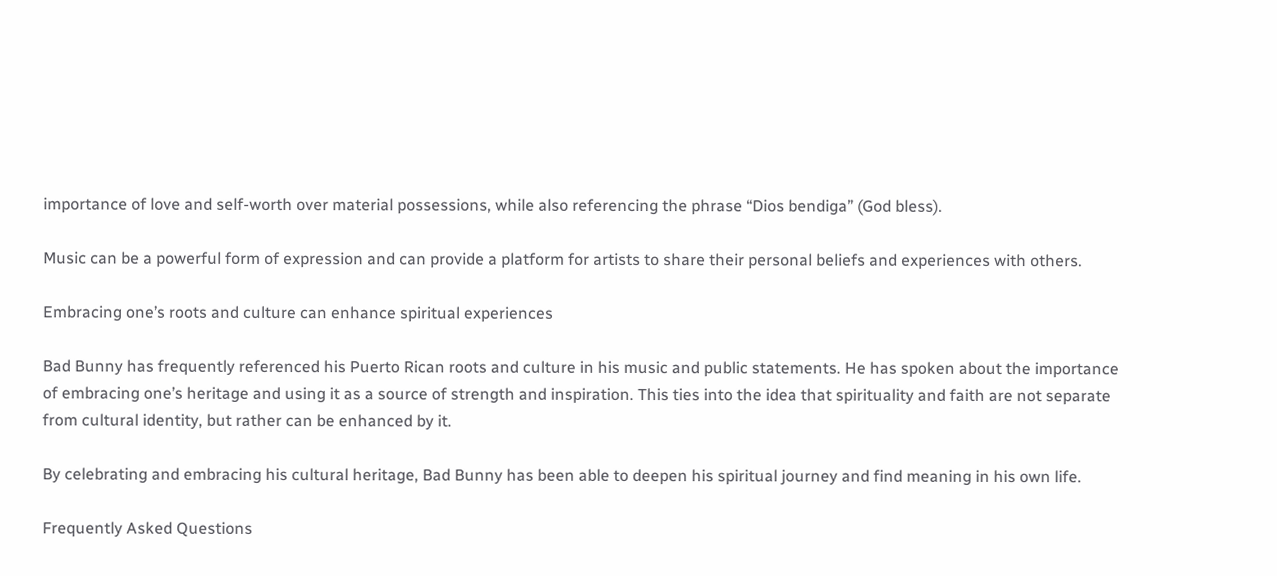importance of love and self-worth over material possessions, while also referencing the phrase “Dios bendiga” (God bless).

Music can be a powerful form of expression and can provide a platform for artists to share their personal beliefs and experiences with others.

Embracing one’s roots and culture can enhance spiritual experiences

Bad Bunny has frequently referenced his Puerto Rican roots and culture in his music and public statements. He has spoken about the importance of embracing one’s heritage and using it as a source of strength and inspiration. This ties into the idea that spirituality and faith are not separate from cultural identity, but rather can be enhanced by it.

By celebrating and embracing his cultural heritage, Bad Bunny has been able to deepen his spiritual journey and find meaning in his own life.

Frequently Asked Questions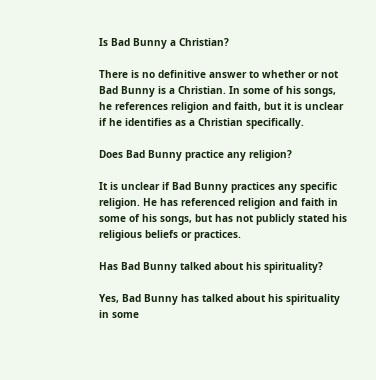Is Bad Bunny a Christian?

There is no definitive answer to whether or not Bad Bunny is a Christian. In some of his songs, he references religion and faith, but it is unclear if he identifies as a Christian specifically.

Does Bad Bunny practice any religion?

It is unclear if Bad Bunny practices any specific religion. He has referenced religion and faith in some of his songs, but has not publicly stated his religious beliefs or practices.

Has Bad Bunny talked about his spirituality?

Yes, Bad Bunny has talked about his spirituality in some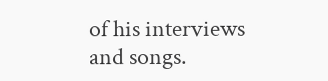of his interviews and songs.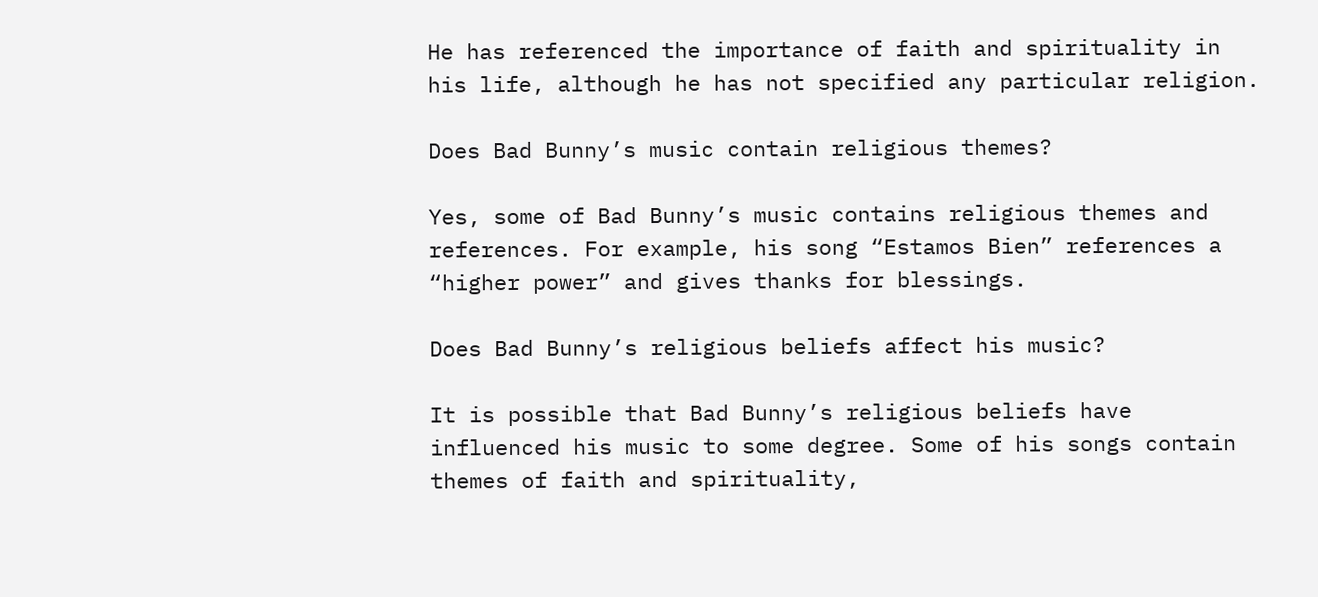He has referenced the importance of faith and spirituality in his life, although he has not specified any particular religion.

Does Bad Bunny’s music contain religious themes?

Yes, some of Bad Bunny’s music contains religious themes and references. For example, his song “Estamos Bien” references a “higher power” and gives thanks for blessings.

Does Bad Bunny’s religious beliefs affect his music?

It is possible that Bad Bunny’s religious beliefs have influenced his music to some degree. Some of his songs contain themes of faith and spirituality,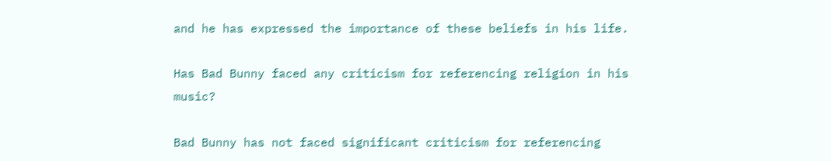and he has expressed the importance of these beliefs in his life.

Has Bad Bunny faced any criticism for referencing religion in his music?

Bad Bunny has not faced significant criticism for referencing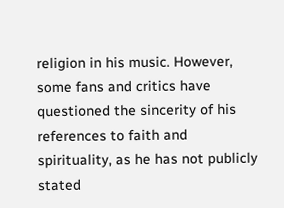religion in his music. However, some fans and critics have questioned the sincerity of his references to faith and spirituality, as he has not publicly stated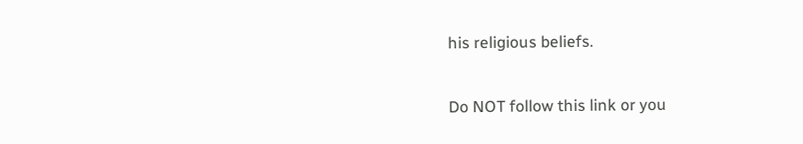his religious beliefs.

Do NOT follow this link or you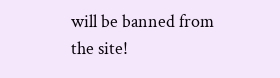will be banned from the site!